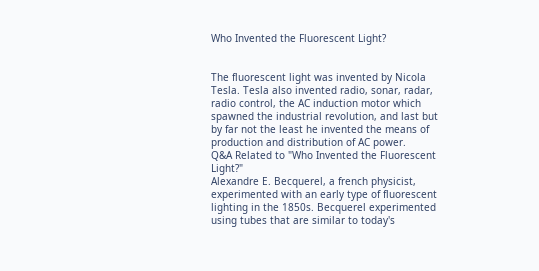Who Invented the Fluorescent Light?


The fluorescent light was invented by Nicola Tesla. Tesla also invented radio, sonar, radar, radio control, the AC induction motor which spawned the industrial revolution, and last but by far not the least he invented the means of production and distribution of AC power.
Q&A Related to "Who Invented the Fluorescent Light?"
Alexandre E. Becquerel, a french physicist, experimented with an early type of fluorescent lighting in the 1850s. Becquerel experimented using tubes that are similar to today's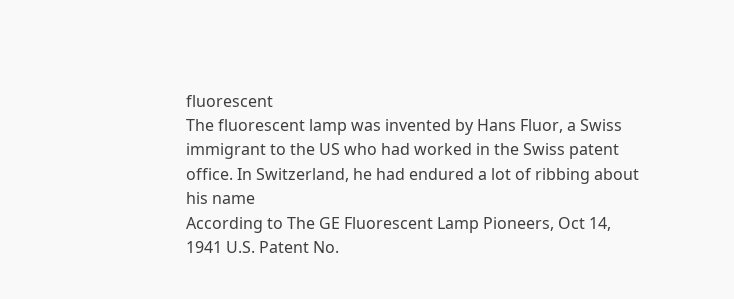fluorescent
The fluorescent lamp was invented by Hans Fluor, a Swiss immigrant to the US who had worked in the Swiss patent office. In Switzerland, he had endured a lot of ribbing about his name
According to The GE Fluorescent Lamp Pioneers, Oct 14, 1941 U.S. Patent No.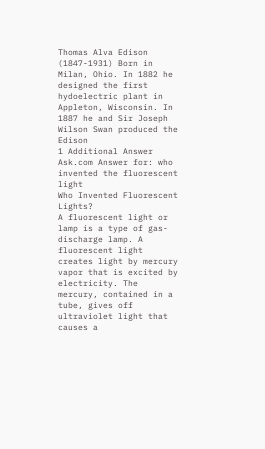Thomas Alva Edison (1847-1931) Born in Milan, Ohio. In 1882 he designed the first hydoelectric plant in Appleton, Wisconsin. In 1887 he and Sir Joseph Wilson Swan produced the Edison
1 Additional Answer
Ask.com Answer for: who invented the fluorescent light
Who Invented Fluorescent Lights?
A fluorescent light or lamp is a type of gas-discharge lamp. A fluorescent light creates light by mercury vapor that is excited by electricity. The mercury, contained in a tube, gives off ultraviolet light that causes a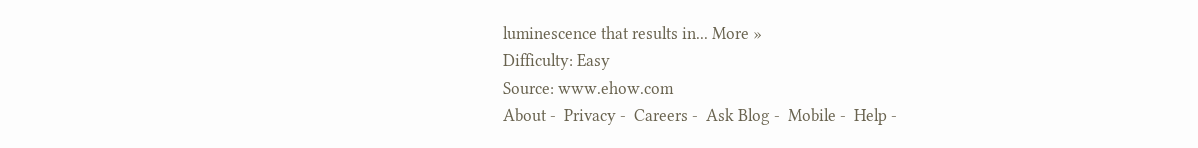luminescence that results in... More »
Difficulty: Easy
Source: www.ehow.com
About -  Privacy -  Careers -  Ask Blog -  Mobile -  Help -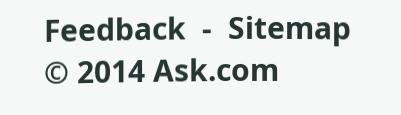Feedback  -  Sitemap  © 2014 Ask.com